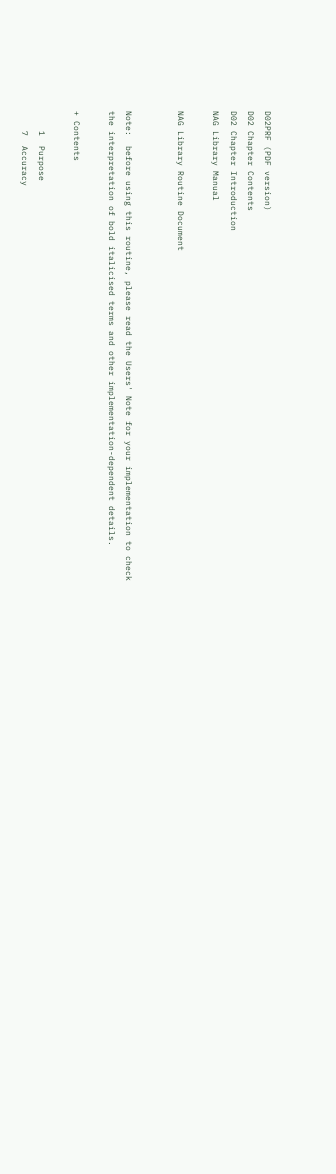D02PRF (PDF version)
D02 Chapter Contents
D02 Chapter Introduction
NAG Library Manual

NAG Library Routine Document


Note:  before using this routine, please read the Users' Note for your implementation to check the interpretation of bold italicised terms and other implementation-dependent details.

+ Contents

    1  Purpose
    7  Accuracy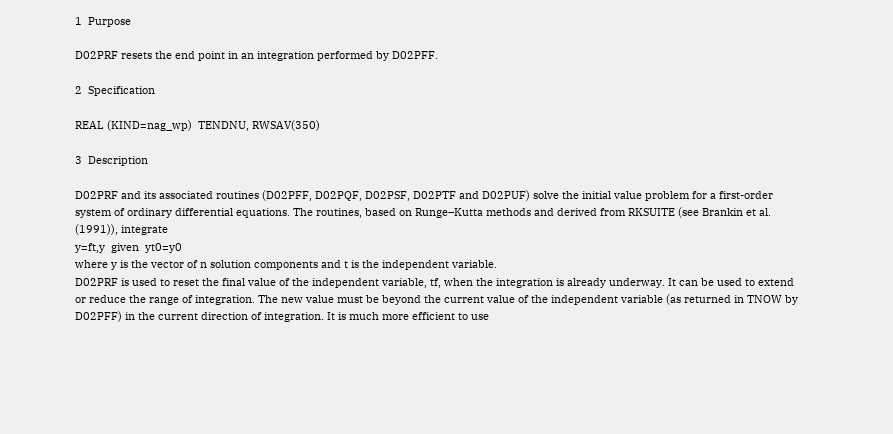1  Purpose

D02PRF resets the end point in an integration performed by D02PFF.

2  Specification

REAL (KIND=nag_wp)  TENDNU, RWSAV(350)

3  Description

D02PRF and its associated routines (D02PFF, D02PQF, D02PSF, D02PTF and D02PUF) solve the initial value problem for a first-order system of ordinary differential equations. The routines, based on Runge–Kutta methods and derived from RKSUITE (see Brankin et al. (1991)), integrate
y=ft,y  given  yt0=y0
where y is the vector of n solution components and t is the independent variable.
D02PRF is used to reset the final value of the independent variable, tf, when the integration is already underway. It can be used to extend or reduce the range of integration. The new value must be beyond the current value of the independent variable (as returned in TNOW by D02PFF) in the current direction of integration. It is much more efficient to use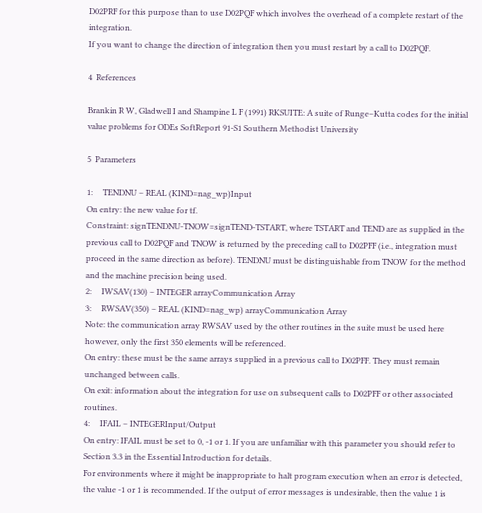D02PRF for this purpose than to use D02PQF which involves the overhead of a complete restart of the integration.
If you want to change the direction of integration then you must restart by a call to D02PQF.

4  References

Brankin R W, Gladwell I and Shampine L F (1991) RKSUITE: A suite of Runge–Kutta codes for the initial value problems for ODEs SoftReport 91-S1 Southern Methodist University

5  Parameters

1:     TENDNU – REAL (KIND=nag_wp)Input
On entry: the new value for tf.
Constraint: signTENDNU-TNOW=signTEND-TSTART, where TSTART and TEND are as supplied in the previous call to D02PQF and TNOW is returned by the preceding call to D02PFF (i.e., integration must proceed in the same direction as before). TENDNU must be distinguishable from TNOW for the method and the machine precision being used.
2:     IWSAV(130) – INTEGER arrayCommunication Array
3:     RWSAV(350) – REAL (KIND=nag_wp) arrayCommunication Array
Note: the communication array RWSAV used by the other routines in the suite must be used here however, only the first 350 elements will be referenced.
On entry: these must be the same arrays supplied in a previous call to D02PFF. They must remain unchanged between calls.
On exit: information about the integration for use on subsequent calls to D02PFF or other associated routines.
4:     IFAIL – INTEGERInput/Output
On entry: IFAIL must be set to 0, -1 or 1. If you are unfamiliar with this parameter you should refer to Section 3.3 in the Essential Introduction for details.
For environments where it might be inappropriate to halt program execution when an error is detected, the value -1 or 1 is recommended. If the output of error messages is undesirable, then the value 1 is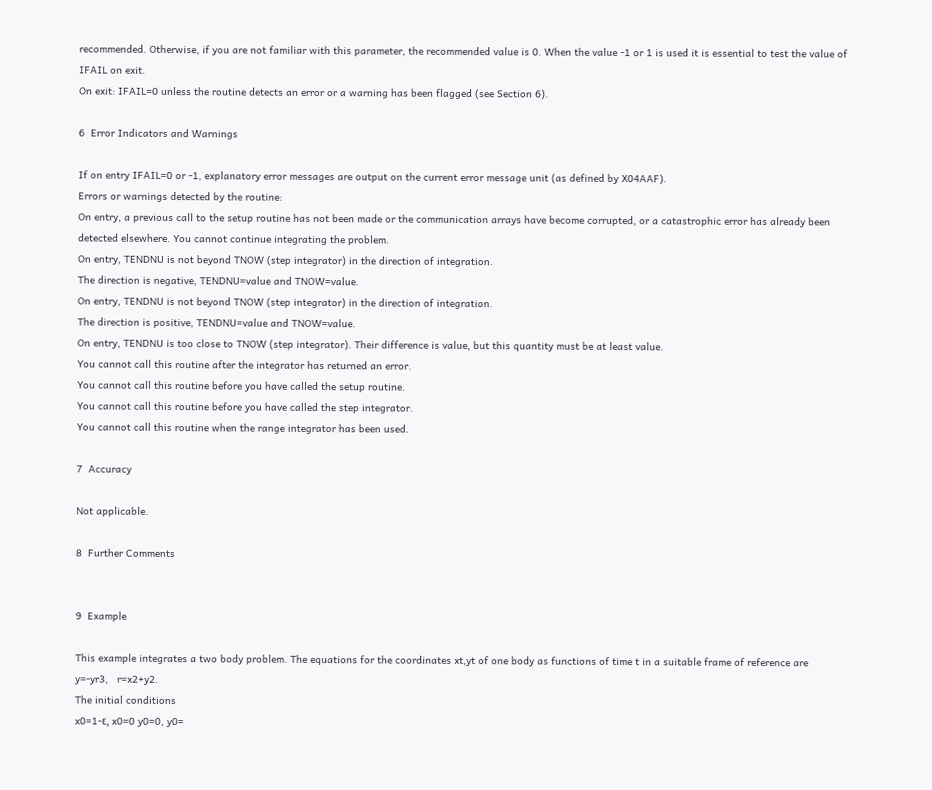recommended. Otherwise, if you are not familiar with this parameter, the recommended value is 0. When the value -1 or 1 is used it is essential to test the value of IFAIL on exit.
On exit: IFAIL=0 unless the routine detects an error or a warning has been flagged (see Section 6).

6  Error Indicators and Warnings

If on entry IFAIL=0 or -1, explanatory error messages are output on the current error message unit (as defined by X04AAF).
Errors or warnings detected by the routine:
On entry, a previous call to the setup routine has not been made or the communication arrays have become corrupted, or a catastrophic error has already been detected elsewhere. You cannot continue integrating the problem.
On entry, TENDNU is not beyond TNOW (step integrator) in the direction of integration.
The direction is negative, TENDNU=value and TNOW=value.
On entry, TENDNU is not beyond TNOW (step integrator) in the direction of integration.
The direction is positive, TENDNU=value and TNOW=value.
On entry, TENDNU is too close to TNOW (step integrator). Their difference is value, but this quantity must be at least value.
You cannot call this routine after the integrator has returned an error.
You cannot call this routine before you have called the setup routine.
You cannot call this routine before you have called the step integrator.
You cannot call this routine when the range integrator has been used.

7  Accuracy

Not applicable.

8  Further Comments


9  Example

This example integrates a two body problem. The equations for the coordinates xt,yt of one body as functions of time t in a suitable frame of reference are
y=-yr3,   r=x2+y2.
The initial conditions
x0=1-ε, x0=0 y0=0, y0=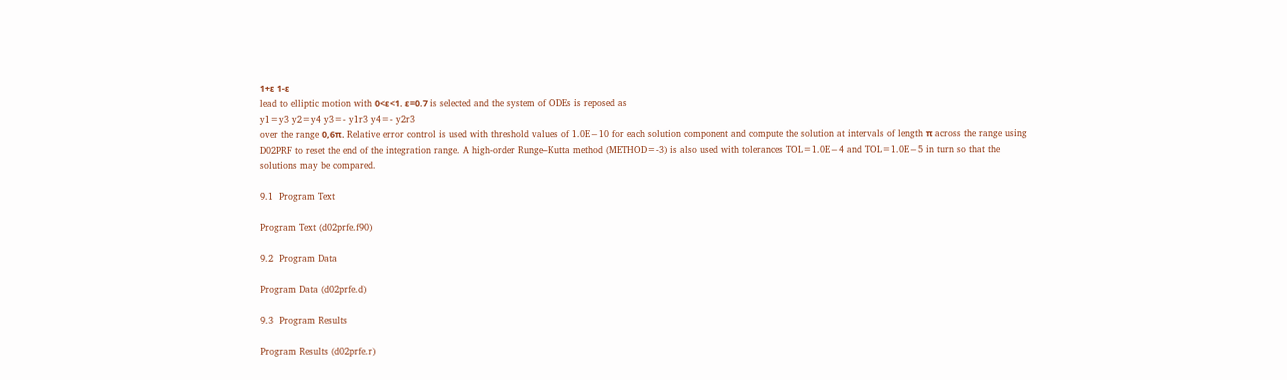1+ε 1-ε
lead to elliptic motion with 0<ε<1. ε=0.7 is selected and the system of ODEs is reposed as
y1=y3 y2=y4 y3=- y1r3 y4=- y2r3
over the range 0,6π. Relative error control is used with threshold values of 1.0E−10 for each solution component and compute the solution at intervals of length π across the range using D02PRF to reset the end of the integration range. A high-order Runge–Kutta method (METHOD=-3) is also used with tolerances TOL=1.0E−4 and TOL=1.0E−5 in turn so that the solutions may be compared.

9.1  Program Text

Program Text (d02prfe.f90)

9.2  Program Data

Program Data (d02prfe.d)

9.3  Program Results

Program Results (d02prfe.r)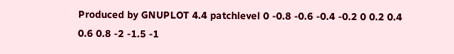Produced by GNUPLOT 4.4 patchlevel 0 -0.8 -0.6 -0.4 -0.2 0 0.2 0.4 0.6 0.8 -2 -1.5 -1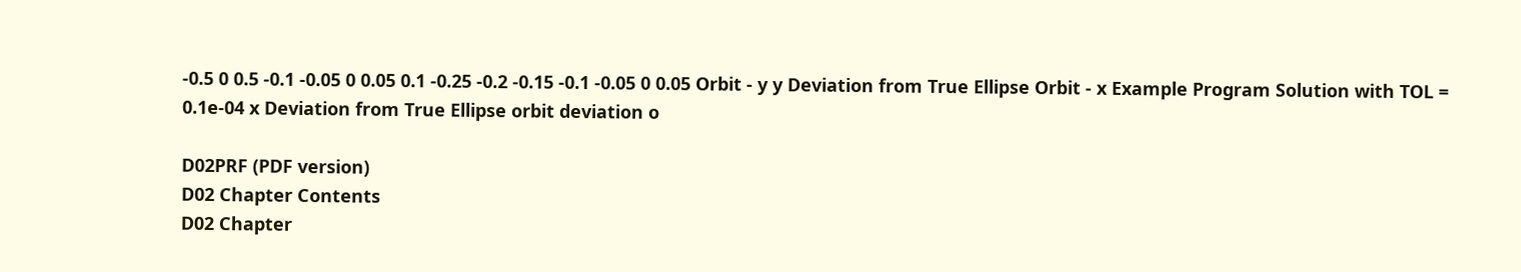-0.5 0 0.5 -0.1 -0.05 0 0.05 0.1 -0.25 -0.2 -0.15 -0.1 -0.05 0 0.05 Orbit - y y Deviation from True Ellipse Orbit - x Example Program Solution with TOL = 0.1e-04 x Deviation from True Ellipse orbit deviation o

D02PRF (PDF version)
D02 Chapter Contents
D02 Chapter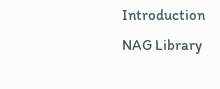Introduction
NAG Library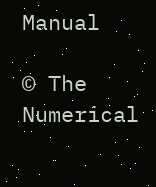Manual

© The Numerical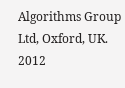Algorithms Group Ltd, Oxford, UK. 2012